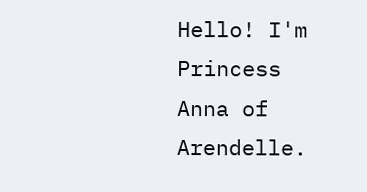Hello! I'm Princess Anna of Arendelle.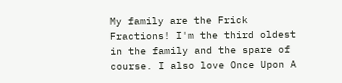My family are the Frick Fractions! I'm the third oldest in the family and the spare of course. I also love Once Upon A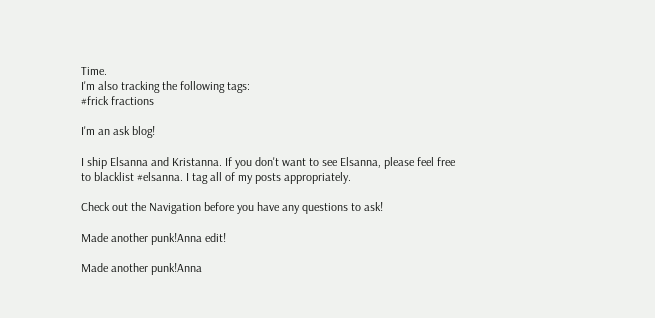Time.
I'm also tracking the following tags:
#frick fractions

I'm an ask blog!

I ship Elsanna and Kristanna. If you don't want to see Elsanna, please feel free to blacklist #elsanna. I tag all of my posts appropriately.

Check out the Navigation before you have any questions to ask!

Made another punk!Anna edit!

Made another punk!Anna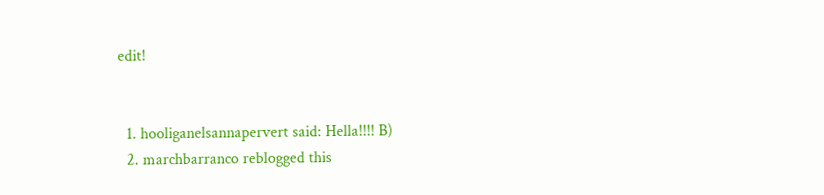edit!


  1. hooliganelsannapervert said: Hella!!!! B)
  2. marchbarranco reblogged this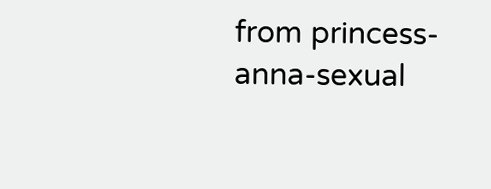from princess-anna-sexual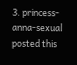3. princess-anna-sexual posted this